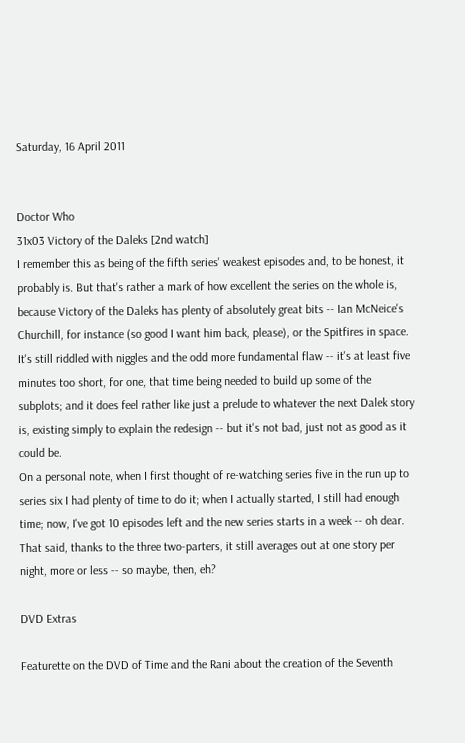Saturday, 16 April 2011


Doctor Who
31x03 Victory of the Daleks [2nd watch]
I remember this as being of the fifth series' weakest episodes and, to be honest, it probably is. But that's rather a mark of how excellent the series on the whole is, because Victory of the Daleks has plenty of absolutely great bits -- Ian McNeice's Churchill, for instance (so good I want him back, please), or the Spitfires in space. It's still riddled with niggles and the odd more fundamental flaw -- it's at least five minutes too short, for one, that time being needed to build up some of the subplots; and it does feel rather like just a prelude to whatever the next Dalek story is, existing simply to explain the redesign -- but it's not bad, just not as good as it could be.
On a personal note, when I first thought of re-watching series five in the run up to series six I had plenty of time to do it; when I actually started, I still had enough time; now, I've got 10 episodes left and the new series starts in a week -- oh dear. That said, thanks to the three two-parters, it still averages out at one story per night, more or less -- so maybe, then, eh?

DVD Extras

Featurette on the DVD of Time and the Rani about the creation of the Seventh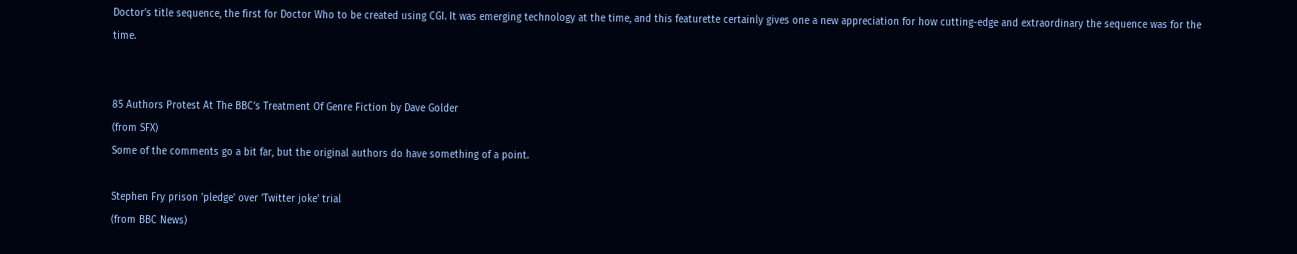Doctor's title sequence, the first for Doctor Who to be created using CGI. It was emerging technology at the time, and this featurette certainly gives one a new appreciation for how cutting-edge and extraordinary the sequence was for the time.


85 Authors Protest At The BBC’s Treatment Of Genre Fiction by Dave Golder
(from SFX)
Some of the comments go a bit far, but the original authors do have something of a point.

Stephen Fry prison 'pledge' over 'Twitter joke' trial
(from BBC News)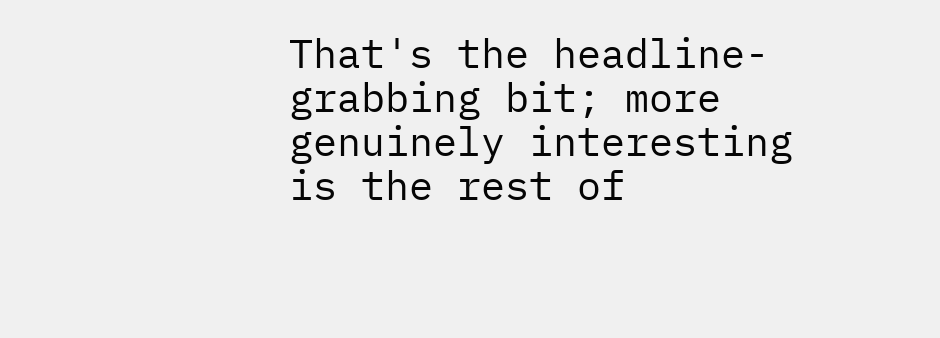That's the headline-grabbing bit; more genuinely interesting is the rest of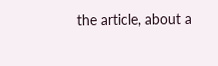the article, about a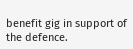benefit gig in support of the defence.